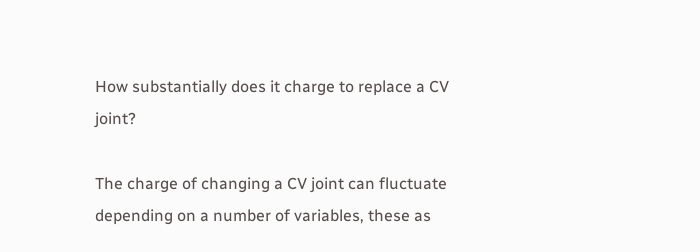How substantially does it charge to replace a CV joint?

The charge of changing a CV joint can fluctuate depending on a number of variables, these as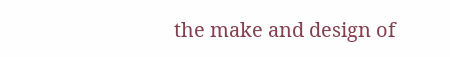the make and design of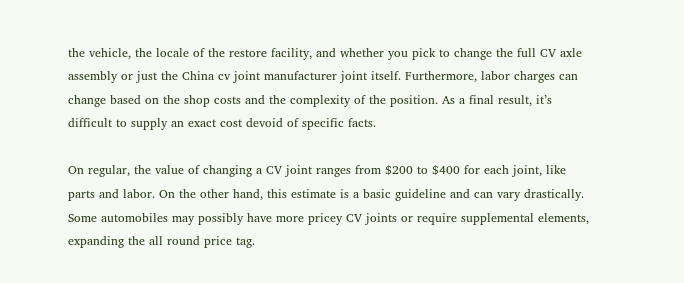the vehicle, the locale of the restore facility, and whether you pick to change the full CV axle assembly or just the China cv joint manufacturer joint itself. Furthermore, labor charges can change based on the shop costs and the complexity of the position. As a final result, it’s difficult to supply an exact cost devoid of specific facts.

On regular, the value of changing a CV joint ranges from $200 to $400 for each joint, like parts and labor. On the other hand, this estimate is a basic guideline and can vary drastically. Some automobiles may possibly have more pricey CV joints or require supplemental elements, expanding the all round price tag.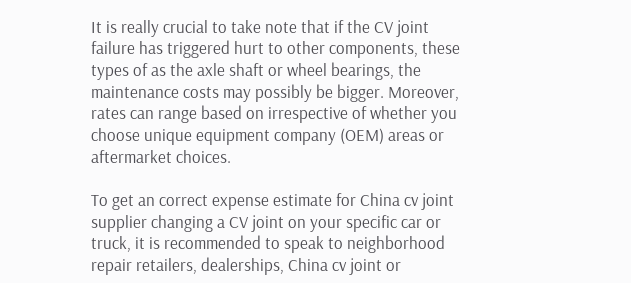It is really crucial to take note that if the CV joint failure has triggered hurt to other components, these types of as the axle shaft or wheel bearings, the maintenance costs may possibly be bigger. Moreover, rates can range based on irrespective of whether you choose unique equipment company (OEM) areas or aftermarket choices.

To get an correct expense estimate for China cv joint supplier changing a CV joint on your specific car or truck, it is recommended to speak to neighborhood repair retailers, dealerships, China cv joint or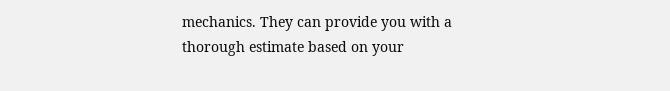mechanics. They can provide you with a thorough estimate based on your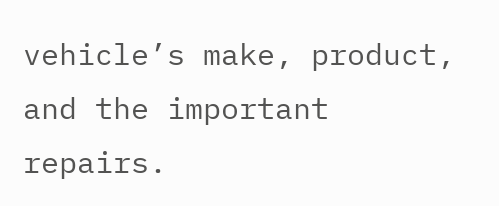vehicle’s make, product, and the important repairs.